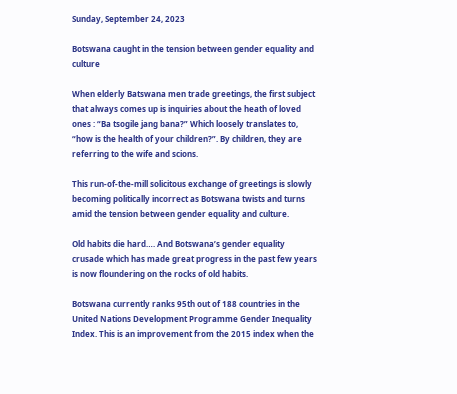Sunday, September 24, 2023

Botswana caught in the tension between gender equality and culture

When elderly Batswana men trade greetings, the first subject that always comes up is inquiries about the heath of loved ones : “Ba tsogile jang bana?” Which loosely translates to, “how is the health of your children?”. By children, they are referring to the wife and scions.

This run-of-the-mill solicitous exchange of greetings is slowly becoming politically incorrect as Botswana twists and turns amid the tension between gender equality and culture.

Old habits die hard…. And Botswana’s gender equality crusade which has made great progress in the past few years is now floundering on the rocks of old habits.

Botswana currently ranks 95th out of 188 countries in the United Nations Development Programme Gender Inequality Index. This is an improvement from the 2015 index when the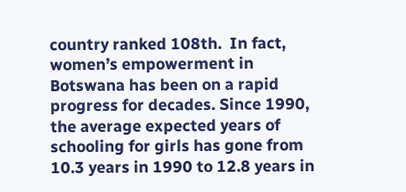country ranked 108th.  In fact, women’s empowerment in Botswana has been on a rapid progress for decades. Since 1990,  the average expected years of schooling for girls has gone from 10.3 years in 1990 to 12.8 years in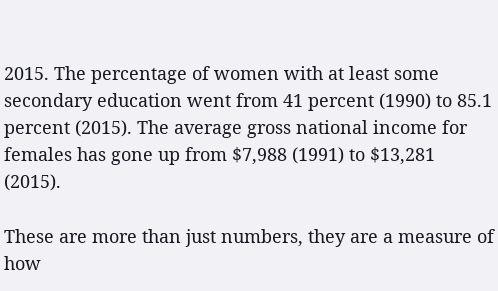2015. The percentage of women with at least some secondary education went from 41 percent (1990) to 85.1 percent (2015). The average gross national income for females has gone up from $7,988 (1991) to $13,281 (2015).

These are more than just numbers, they are a measure of how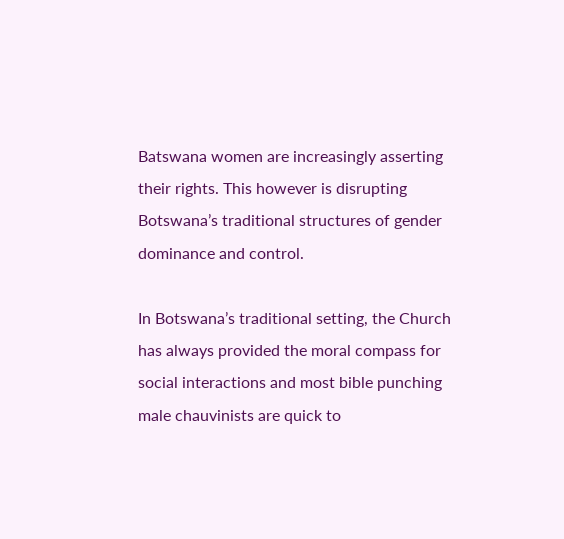Batswana women are increasingly asserting their rights. This however is disrupting Botswana’s traditional structures of gender dominance and control.

In Botswana’s traditional setting, the Church has always provided the moral compass for social interactions and most bible punching male chauvinists are quick to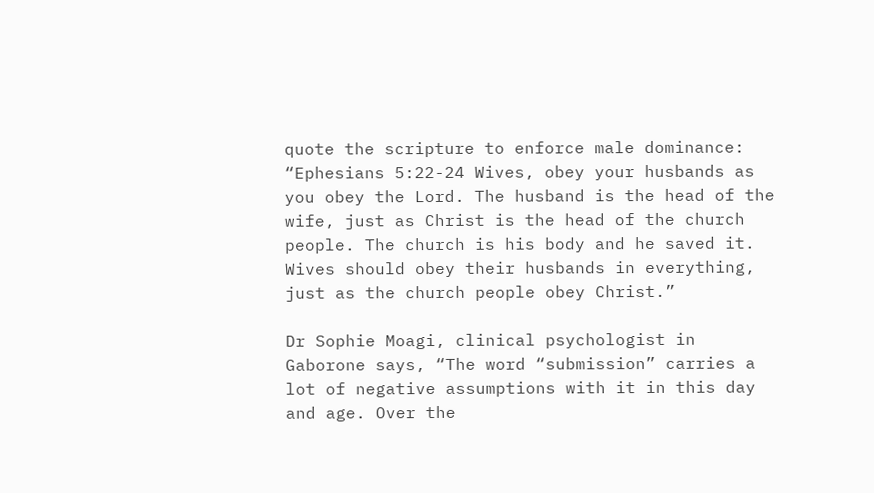quote the scripture to enforce male dominance: “Ephesians 5:22-24 Wives, obey your husbands as you obey the Lord. The husband is the head of the wife, just as Christ is the head of the church people. The church is his body and he saved it. Wives should obey their husbands in everything, just as the church people obey Christ.”

Dr Sophie Moagi, clinical psychologist in Gaborone says, “The word “submission” carries a lot of negative assumptions with it in this day and age. Over the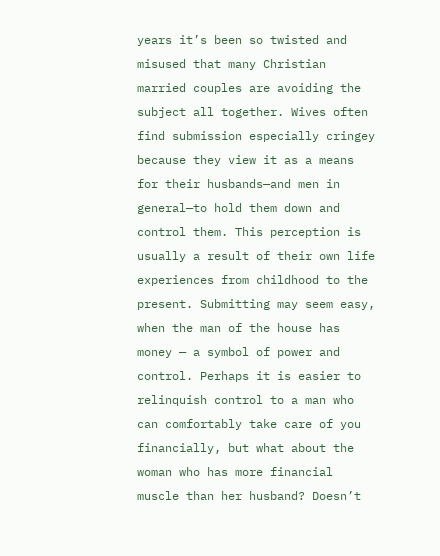years it’s been so twisted and misused that many Christian married couples are avoiding the subject all together. Wives often find submission especially cringey because they view it as a means for their husbands—and men in general—to hold them down and control them. This perception is usually a result of their own life experiences from childhood to the present. Submitting may seem easy, when the man of the house has money — a symbol of power and control. Perhaps it is easier to relinquish control to a man who can comfortably take care of you financially, but what about the woman who has more financial muscle than her husband? Doesn’t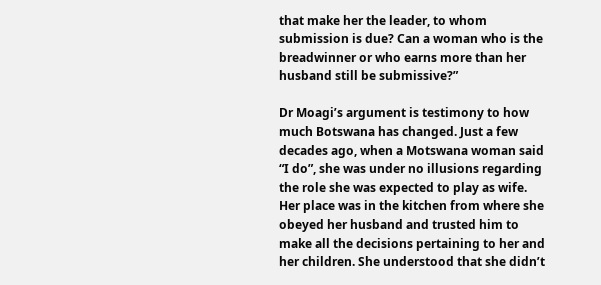that make her the leader, to whom submission is due? Can a woman who is the breadwinner or who earns more than her husband still be submissive?”

Dr Moagi’s argument is testimony to how much Botswana has changed. Just a few decades ago, when a Motswana woman said “I do”, she was under no illusions regarding the role she was expected to play as wife. Her place was in the kitchen from where she obeyed her husband and trusted him to make all the decisions pertaining to her and her children. She understood that she didn’t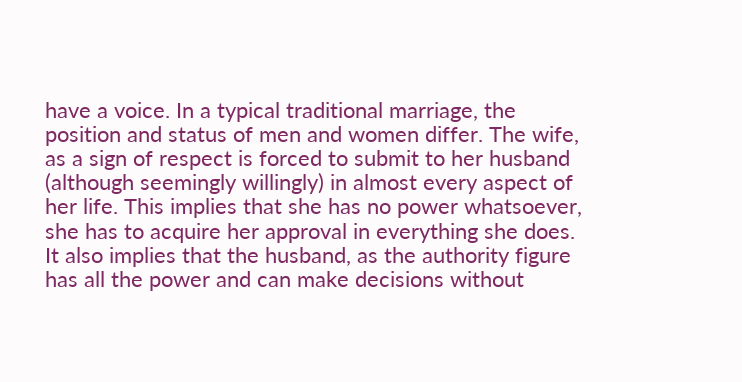have a voice. In a typical traditional marriage, the position and status of men and women differ. The wife, as a sign of respect is forced to submit to her husband (although seemingly willingly) in almost every aspect of her life. This implies that she has no power whatsoever, she has to acquire her approval in everything she does. It also implies that the husband, as the authority figure has all the power and can make decisions without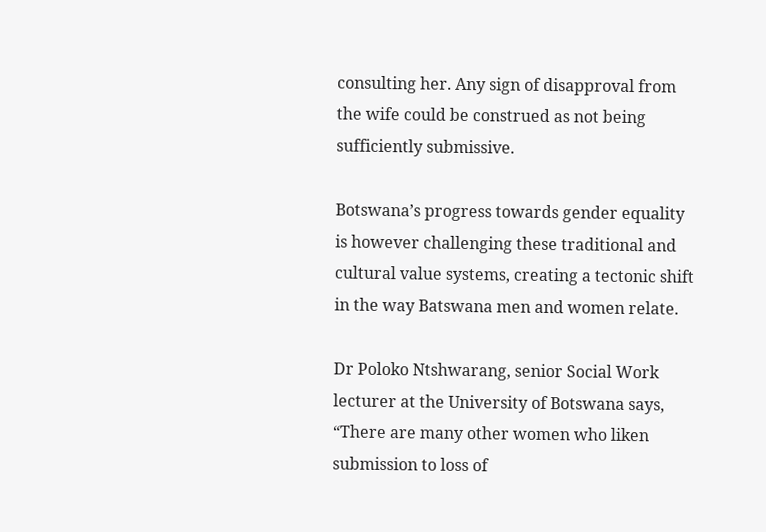consulting her. Any sign of disapproval from the wife could be construed as not being sufficiently submissive.

Botswana’s progress towards gender equality is however challenging these traditional and cultural value systems, creating a tectonic shift in the way Batswana men and women relate.

Dr Poloko Ntshwarang, senior Social Work lecturer at the University of Botswana says, “There are many other women who liken submission to loss of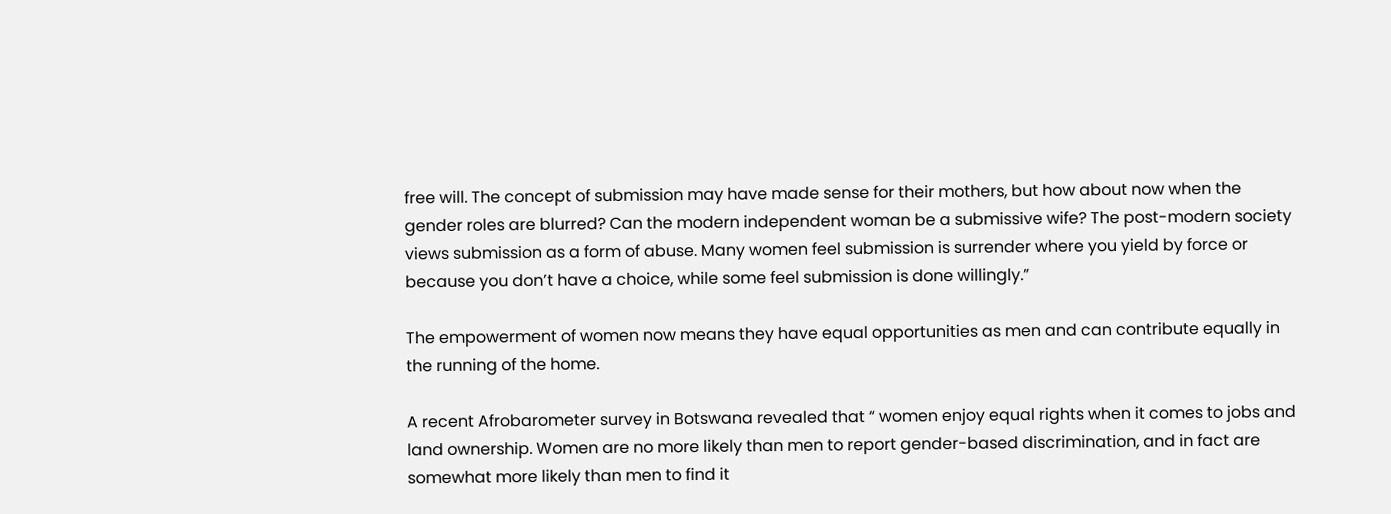free will. The concept of submission may have made sense for their mothers, but how about now when the gender roles are blurred? Can the modern independent woman be a submissive wife? The post-modern society views submission as a form of abuse. Many women feel submission is surrender where you yield by force or because you don’t have a choice, while some feel submission is done willingly.”

The empowerment of women now means they have equal opportunities as men and can contribute equally in the running of the home.

A recent Afrobarometer survey in Botswana revealed that “ women enjoy equal rights when it comes to jobs and land ownership. Women are no more likely than men to report gender-based discrimination, and in fact are somewhat more likely than men to find it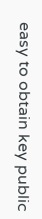easy to obtain key public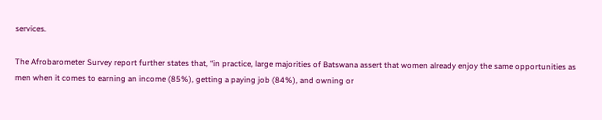services.

The Afrobarometer Survey report further states that, “in practice, large majorities of Batswana assert that women already enjoy the same opportunities as men when it comes to earning an income (85%), getting a paying job (84%), and owning or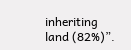inheriting land (82%)”.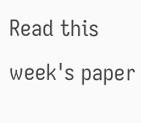Read this week's paper